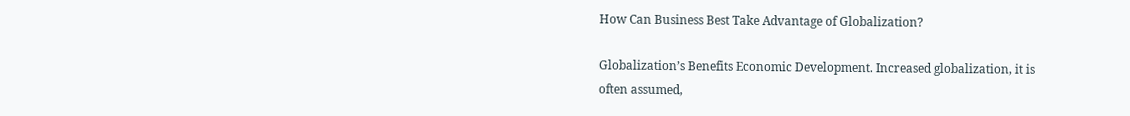How Can Business Best Take Advantage of Globalization?

Globalization’s Benefits Economic Development. Increased globalization, it is often assumed,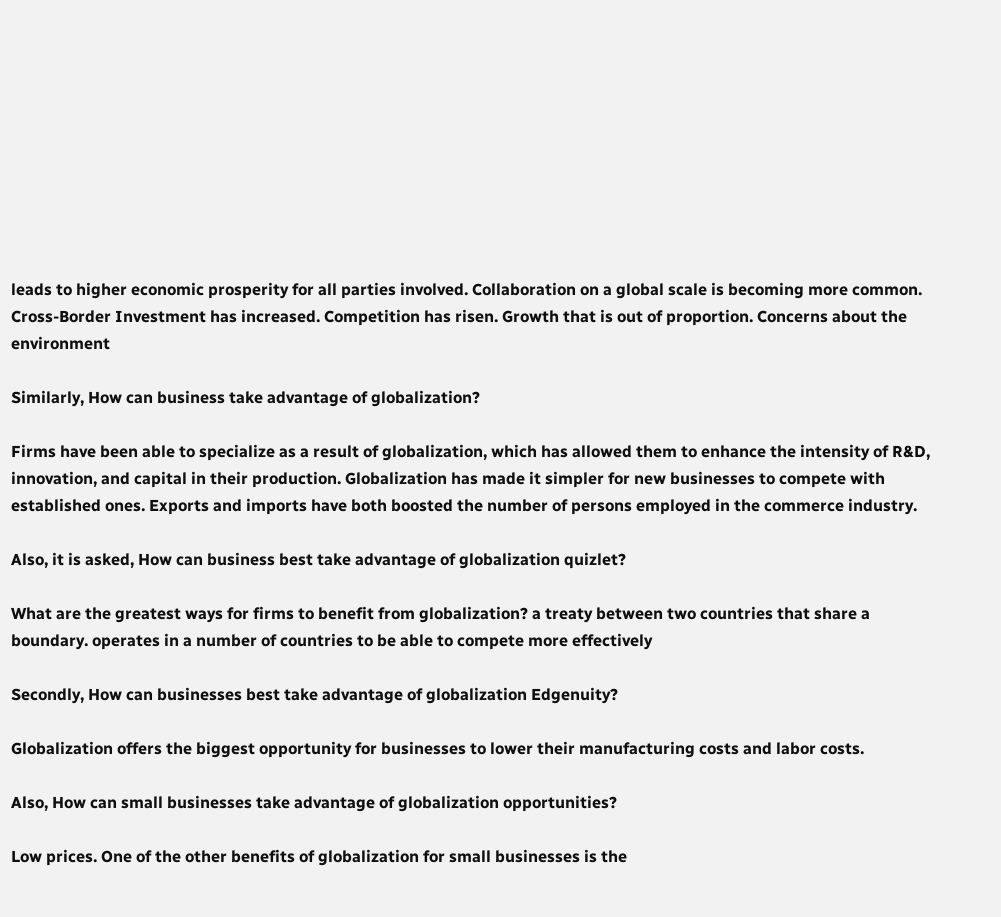leads to higher economic prosperity for all parties involved. Collaboration on a global scale is becoming more common. Cross-Border Investment has increased. Competition has risen. Growth that is out of proportion. Concerns about the environment

Similarly, How can business take advantage of globalization?

Firms have been able to specialize as a result of globalization, which has allowed them to enhance the intensity of R&D, innovation, and capital in their production. Globalization has made it simpler for new businesses to compete with established ones. Exports and imports have both boosted the number of persons employed in the commerce industry.

Also, it is asked, How can business best take advantage of globalization quizlet?

What are the greatest ways for firms to benefit from globalization? a treaty between two countries that share a boundary. operates in a number of countries to be able to compete more effectively

Secondly, How can businesses best take advantage of globalization Edgenuity?

Globalization offers the biggest opportunity for businesses to lower their manufacturing costs and labor costs.

Also, How can small businesses take advantage of globalization opportunities?

Low prices. One of the other benefits of globalization for small businesses is the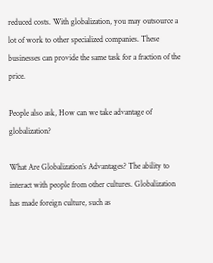reduced costs. With globalization, you may outsource a lot of work to other specialized companies. These businesses can provide the same task for a fraction of the price.

People also ask, How can we take advantage of globalization?

What Are Globalization’s Advantages? The ability to interact with people from other cultures. Globalization has made foreign culture, such as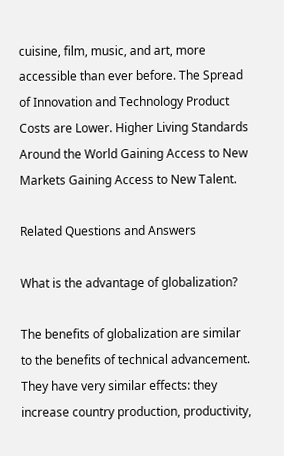cuisine, film, music, and art, more accessible than ever before. The Spread of Innovation and Technology Product Costs are Lower. Higher Living Standards Around the World Gaining Access to New Markets Gaining Access to New Talent.

Related Questions and Answers

What is the advantage of globalization?

The benefits of globalization are similar to the benefits of technical advancement. They have very similar effects: they increase country production, productivity,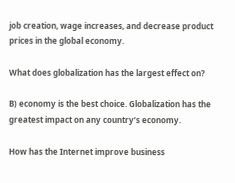job creation, wage increases, and decrease product prices in the global economy.

What does globalization has the largest effect on?

B) economy is the best choice. Globalization has the greatest impact on any country’s economy.

How has the Internet improve business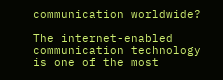communication worldwide?

The internet-enabled communication technology is one of the most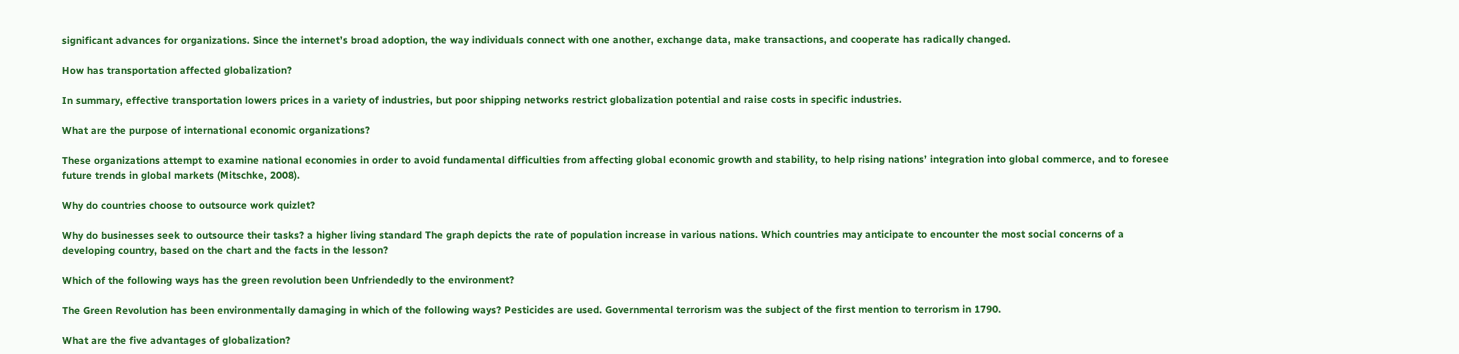significant advances for organizations. Since the internet’s broad adoption, the way individuals connect with one another, exchange data, make transactions, and cooperate has radically changed.

How has transportation affected globalization?

In summary, effective transportation lowers prices in a variety of industries, but poor shipping networks restrict globalization potential and raise costs in specific industries.

What are the purpose of international economic organizations?

These organizations attempt to examine national economies in order to avoid fundamental difficulties from affecting global economic growth and stability, to help rising nations’ integration into global commerce, and to foresee future trends in global markets (Mitschke, 2008).

Why do countries choose to outsource work quizlet?

Why do businesses seek to outsource their tasks? a higher living standard The graph depicts the rate of population increase in various nations. Which countries may anticipate to encounter the most social concerns of a developing country, based on the chart and the facts in the lesson?

Which of the following ways has the green revolution been Unfriendedly to the environment?

The Green Revolution has been environmentally damaging in which of the following ways? Pesticides are used. Governmental terrorism was the subject of the first mention to terrorism in 1790.

What are the five advantages of globalization?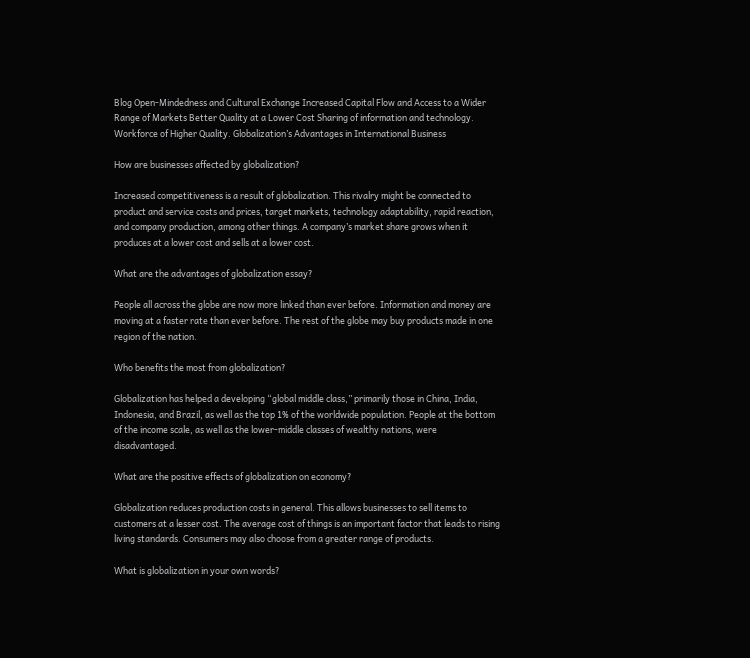Blog Open-Mindedness and Cultural Exchange Increased Capital Flow and Access to a Wider Range of Markets Better Quality at a Lower Cost Sharing of information and technology. Workforce of Higher Quality. Globalization’s Advantages in International Business

How are businesses affected by globalization?

Increased competitiveness is a result of globalization. This rivalry might be connected to product and service costs and prices, target markets, technology adaptability, rapid reaction, and company production, among other things. A company’s market share grows when it produces at a lower cost and sells at a lower cost.

What are the advantages of globalization essay?

People all across the globe are now more linked than ever before. Information and money are moving at a faster rate than ever before. The rest of the globe may buy products made in one region of the nation.

Who benefits the most from globalization?

Globalization has helped a developing “global middle class,” primarily those in China, India, Indonesia, and Brazil, as well as the top 1% of the worldwide population. People at the bottom of the income scale, as well as the lower-middle classes of wealthy nations, were disadvantaged.

What are the positive effects of globalization on economy?

Globalization reduces production costs in general. This allows businesses to sell items to customers at a lesser cost. The average cost of things is an important factor that leads to rising living standards. Consumers may also choose from a greater range of products.

What is globalization in your own words?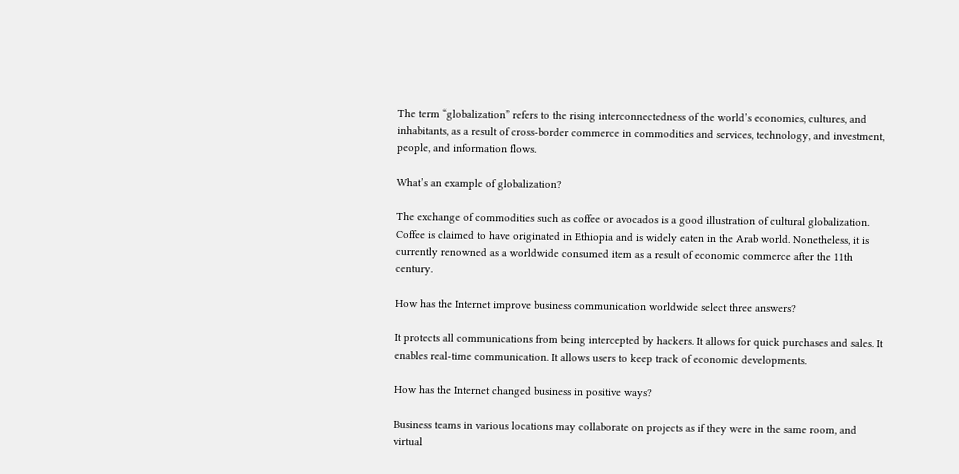The term “globalization” refers to the rising interconnectedness of the world’s economies, cultures, and inhabitants, as a result of cross-border commerce in commodities and services, technology, and investment, people, and information flows.

What’s an example of globalization?

The exchange of commodities such as coffee or avocados is a good illustration of cultural globalization. Coffee is claimed to have originated in Ethiopia and is widely eaten in the Arab world. Nonetheless, it is currently renowned as a worldwide consumed item as a result of economic commerce after the 11th century.

How has the Internet improve business communication worldwide select three answers?

It protects all communications from being intercepted by hackers. It allows for quick purchases and sales. It enables real-time communication. It allows users to keep track of economic developments.

How has the Internet changed business in positive ways?

Business teams in various locations may collaborate on projects as if they were in the same room, and virtual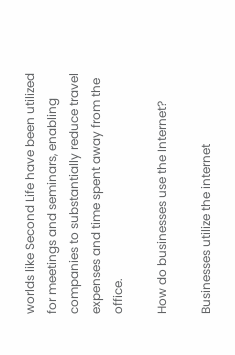worlds like Second Life have been utilized for meetings and seminars, enabling companies to substantially reduce travel expenses and time spent away from the office.

How do businesses use the Internet?

Businesses utilize the internet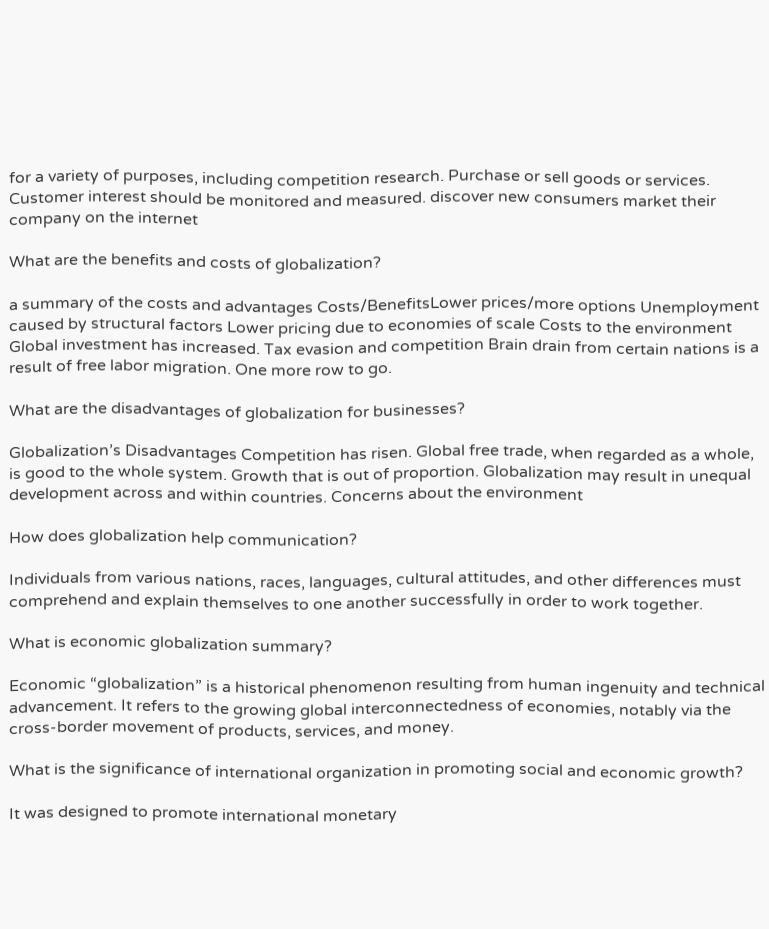for a variety of purposes, including competition research. Purchase or sell goods or services. Customer interest should be monitored and measured. discover new consumers market their company on the internet

What are the benefits and costs of globalization?

a summary of the costs and advantages Costs/BenefitsLower prices/more options Unemployment caused by structural factors Lower pricing due to economies of scale Costs to the environment Global investment has increased. Tax evasion and competition Brain drain from certain nations is a result of free labor migration. One more row to go.

What are the disadvantages of globalization for businesses?

Globalization’s Disadvantages Competition has risen. Global free trade, when regarded as a whole, is good to the whole system. Growth that is out of proportion. Globalization may result in unequal development across and within countries. Concerns about the environment

How does globalization help communication?

Individuals from various nations, races, languages, cultural attitudes, and other differences must comprehend and explain themselves to one another successfully in order to work together.

What is economic globalization summary?

Economic “globalization” is a historical phenomenon resulting from human ingenuity and technical advancement. It refers to the growing global interconnectedness of economies, notably via the cross-border movement of products, services, and money.

What is the significance of international organization in promoting social and economic growth?

It was designed to promote international monetary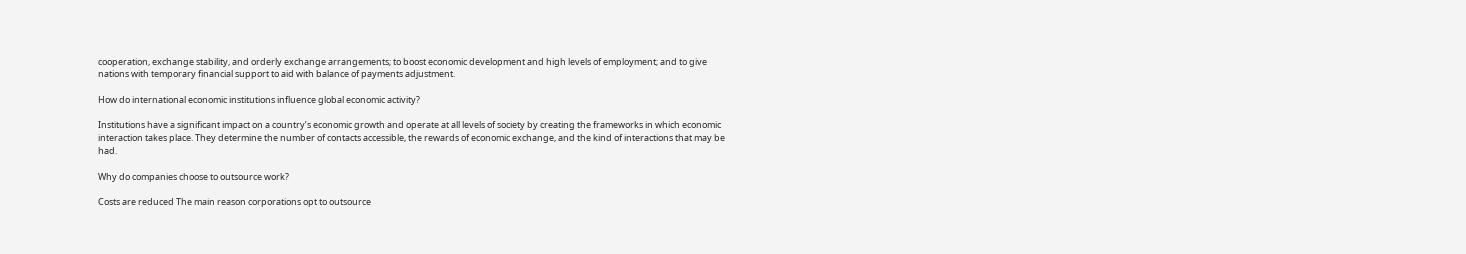cooperation, exchange stability, and orderly exchange arrangements; to boost economic development and high levels of employment; and to give nations with temporary financial support to aid with balance of payments adjustment.

How do international economic institutions influence global economic activity?

Institutions have a significant impact on a country’s economic growth and operate at all levels of society by creating the frameworks in which economic interaction takes place. They determine the number of contacts accessible, the rewards of economic exchange, and the kind of interactions that may be had.

Why do companies choose to outsource work?

Costs are reduced The main reason corporations opt to outsource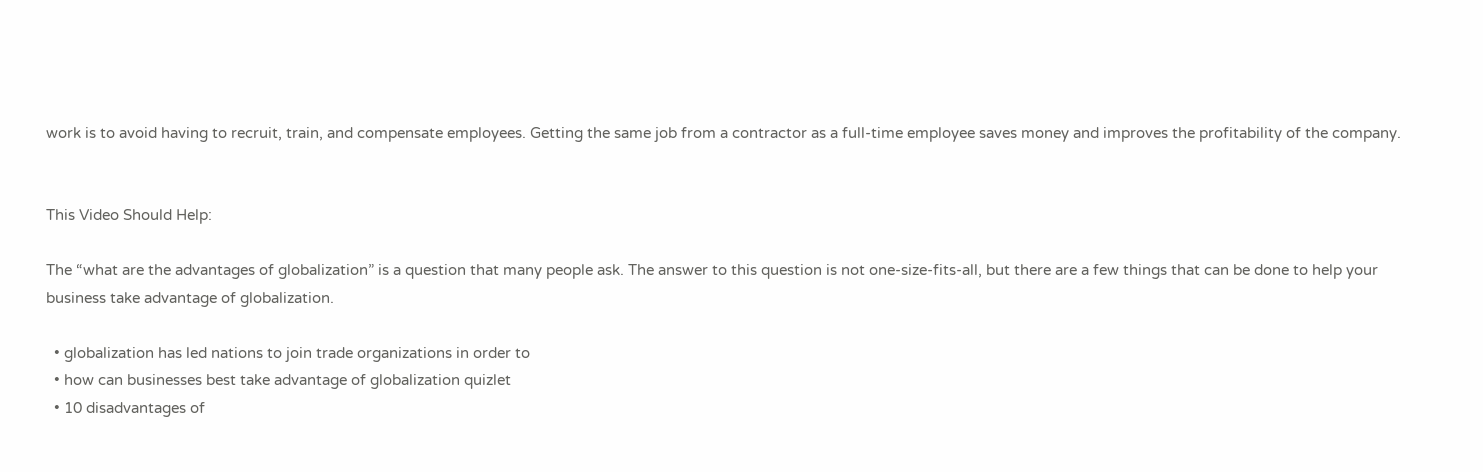work is to avoid having to recruit, train, and compensate employees. Getting the same job from a contractor as a full-time employee saves money and improves the profitability of the company.


This Video Should Help:

The “what are the advantages of globalization” is a question that many people ask. The answer to this question is not one-size-fits-all, but there are a few things that can be done to help your business take advantage of globalization.

  • globalization has led nations to join trade organizations in order to
  • how can businesses best take advantage of globalization quizlet
  • 10 disadvantages of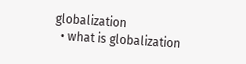globalization
  • what is globalization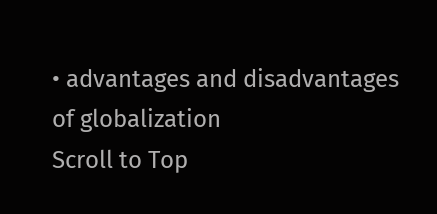• advantages and disadvantages of globalization
Scroll to Top